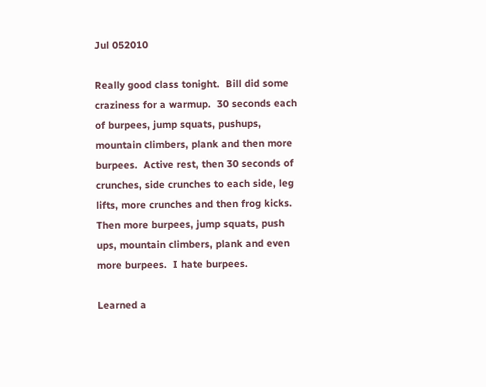Jul 052010

Really good class tonight.  Bill did some craziness for a warmup.  30 seconds each of burpees, jump squats, pushups, mountain climbers, plank and then more burpees.  Active rest, then 30 seconds of crunches, side crunches to each side, leg lifts, more crunches and then frog kicks.  Then more burpees, jump squats, push ups, mountain climbers, plank and even more burpees.  I hate burpees.

Learned a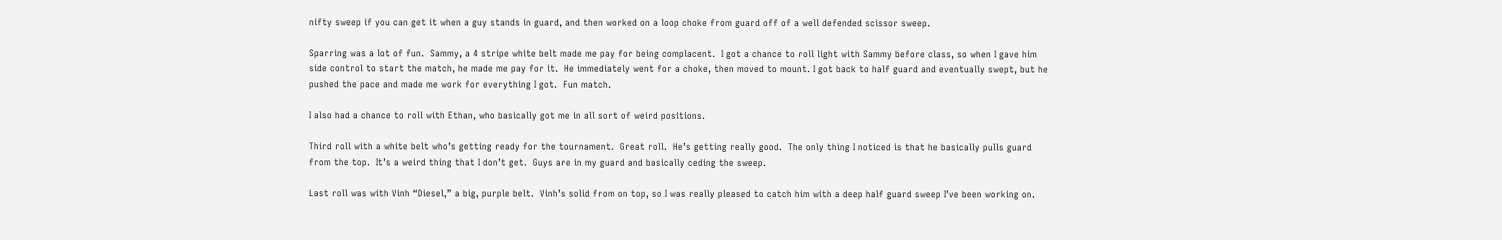nifty sweep if you can get it when a guy stands in guard, and then worked on a loop choke from guard off of a well defended scissor sweep.

Sparring was a lot of fun.  Sammy, a 4 stripe white belt made me pay for being complacent.  I got a chance to roll light with Sammy before class, so when I gave him side control to start the match, he made me pay for it.  He immediately went for a choke, then moved to mount. I got back to half guard and eventually swept, but he pushed the pace and made me work for everything I got.  Fun match.

I also had a chance to roll with Ethan, who basically got me in all sort of weird positions.

Third roll with a white belt who’s getting ready for the tournament.  Great roll.  He’s getting really good.  The only thing I noticed is that he basically pulls guard from the top.  It’s a weird thing that I don’t get.  Guys are in my guard and basically ceding the sweep.

Last roll was with Vinh “Diesel,” a big, purple belt.  Vinh’s solid from on top, so I was really pleased to catch him with a deep half guard sweep I’ve been working on.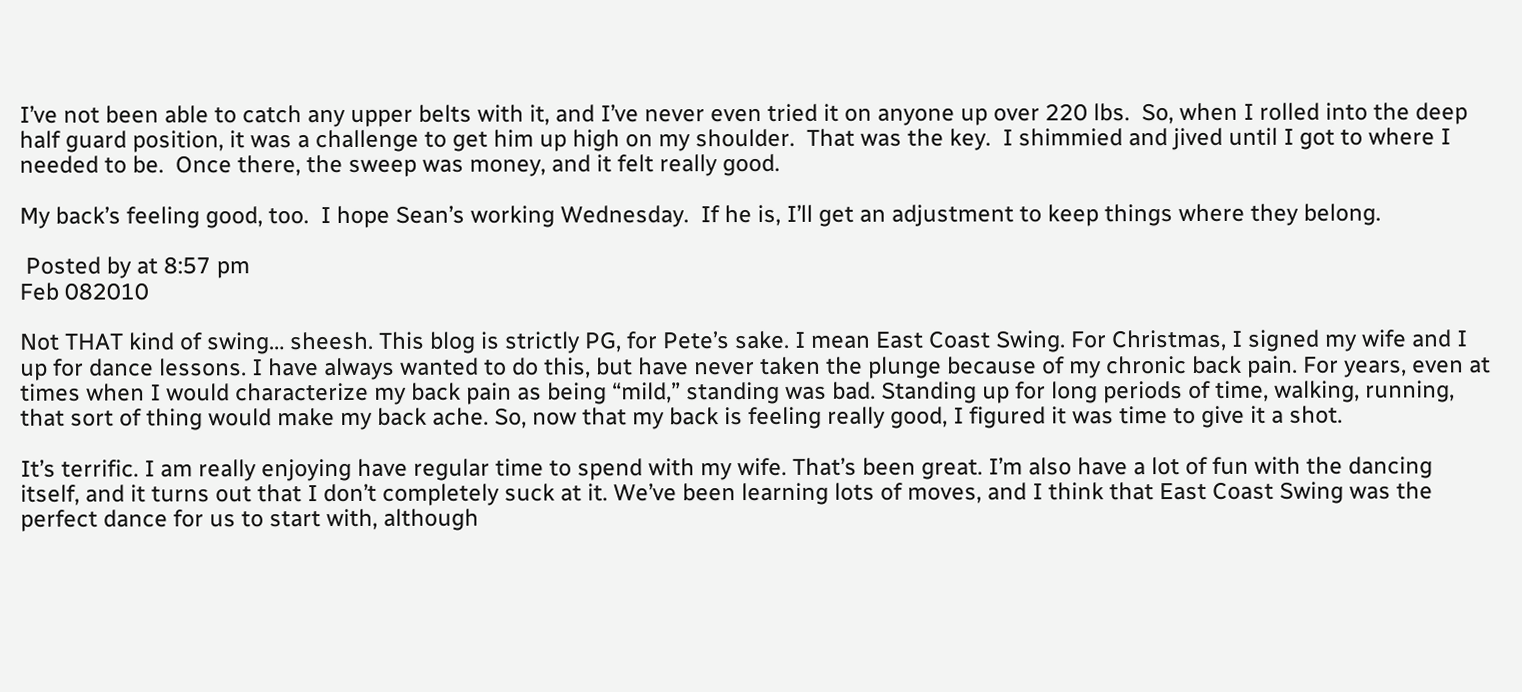I’ve not been able to catch any upper belts with it, and I’ve never even tried it on anyone up over 220 lbs.  So, when I rolled into the deep half guard position, it was a challenge to get him up high on my shoulder.  That was the key.  I shimmied and jived until I got to where I needed to be.  Once there, the sweep was money, and it felt really good.

My back’s feeling good, too.  I hope Sean’s working Wednesday.  If he is, I’ll get an adjustment to keep things where they belong.

 Posted by at 8:57 pm
Feb 082010

Not THAT kind of swing… sheesh. This blog is strictly PG, for Pete’s sake. I mean East Coast Swing. For Christmas, I signed my wife and I up for dance lessons. I have always wanted to do this, but have never taken the plunge because of my chronic back pain. For years, even at times when I would characterize my back pain as being “mild,” standing was bad. Standing up for long periods of time, walking, running, that sort of thing would make my back ache. So, now that my back is feeling really good, I figured it was time to give it a shot.

It’s terrific. I am really enjoying have regular time to spend with my wife. That’s been great. I’m also have a lot of fun with the dancing itself, and it turns out that I don’t completely suck at it. We’ve been learning lots of moves, and I think that East Coast Swing was the perfect dance for us to start with, although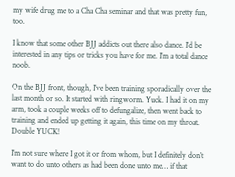my wife drug me to a Cha Cha seminar and that was pretty fun, too.

I know that some other BJJ addicts out there also dance. I’d be interested in any tips or tricks you have for me. I’m a total dance noob.

On the BJJ front, though, I’ve been training sporadically over the last month or so. It started with ringworm. Yuck. I had it on my arm, took a couple weeks off to defungalize, then went back to training and ended up getting it again, this time on my throat. Double YUCK!

I’m not sure where I got it or from whom, but I definitely don’t want to do unto others as had been done unto me… if that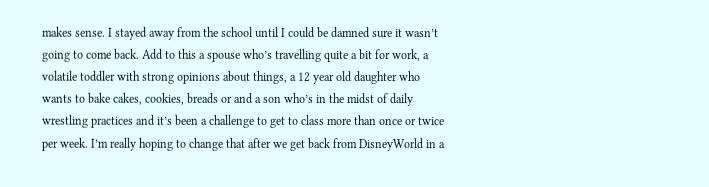makes sense. I stayed away from the school until I could be damned sure it wasn’t going to come back. Add to this a spouse who’s travelling quite a bit for work, a volatile toddler with strong opinions about things, a 12 year old daughter who wants to bake cakes, cookies, breads or and a son who’s in the midst of daily wrestling practices and it’s been a challenge to get to class more than once or twice per week. I’m really hoping to change that after we get back from DisneyWorld in a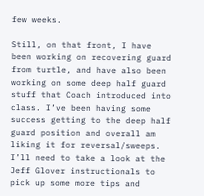few weeks.

Still, on that front, I have been working on recovering guard from turtle, and have also been working on some deep half guard stuff that Coach introduced into class. I’ve been having some success getting to the deep half guard position and overall am liking it for reversal/sweeps. I’ll need to take a look at the Jeff Glover instructionals to pick up some more tips and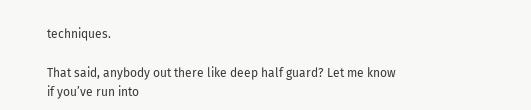techniques.

That said, anybody out there like deep half guard? Let me know if you’ve run into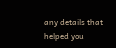any details that helped you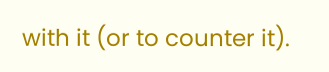with it (or to counter it).